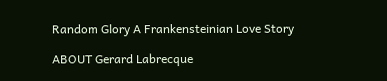Random Glory A Frankensteinian Love Story

ABOUT Gerard Labrecque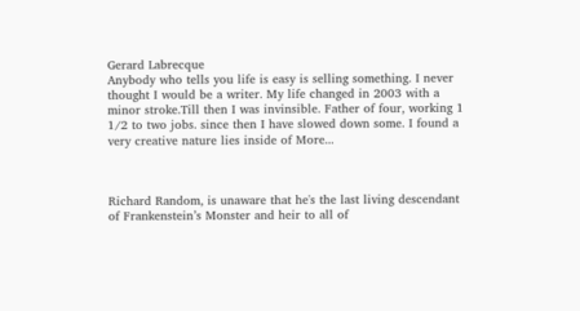Gerard Labrecque
Anybody who tells you life is easy is selling something. I never thought I would be a writer. My life changed in 2003 with a minor stroke.Till then I was invinsible. Father of four, working 1 1/2 to two jobs. since then I have slowed down some. I found a very creative nature lies inside of More...



Richard Random, is unaware that he's the last living descendant of Frankenstein’s Monster and heir to all of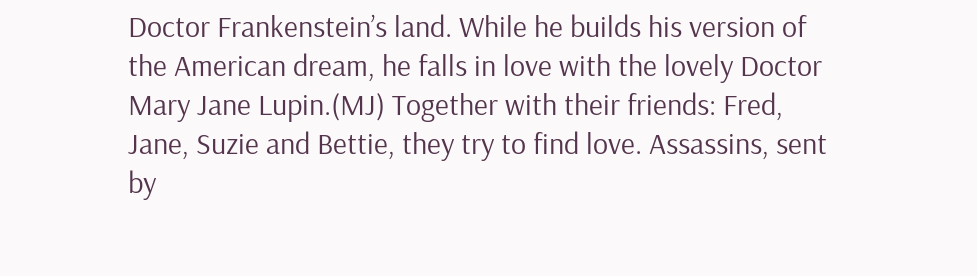Doctor Frankenstein’s land. While he builds his version of the American dream, he falls in love with the lovely Doctor Mary Jane Lupin.(MJ) Together with their friends: Fred, Jane, Suzie and Bettie, they try to find love. Assassins, sent by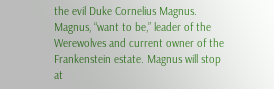the evil Duke Cornelius Magnus. Magnus, “want to be,” leader of the Werewolves and current owner of the Frankenstein estate. Magnus will stop at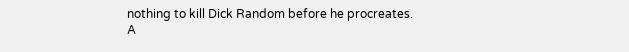nothing to kill Dick Random before he procreates.
A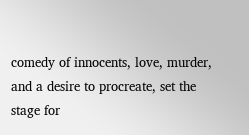comedy of innocents, love, murder, and a desire to procreate, set the stage for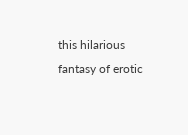this hilarious fantasy of erotic